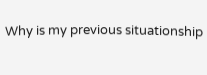Why is my previous situationship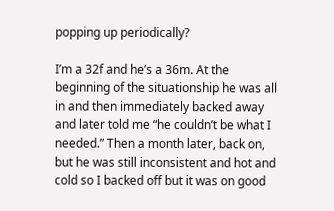popping up periodically?

I’m a 32f and he’s a 36m. At the beginning of the situationship he was all in and then immediately backed away and later told me “he couldn’t be what I needed.” Then a month later, back on, but he was still inconsistent and hot and cold so I backed off but it was on good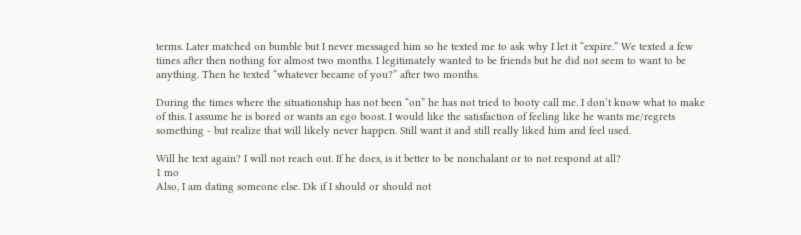terms. Later matched on bumble but I never messaged him so he texted me to ask why I let it “expire.” We texted a few times after then nothing for almost two months. I legitimately wanted to be friends but he did not seem to want to be anything. Then he texted “whatever became of you?” after two months.

During the times where the situationship has not been “on” he has not tried to booty call me. I don’t know what to make of this. I assume he is bored or wants an ego boost. I would like the satisfaction of feeling like he wants me/regrets something - but realize that will likely never happen. Still want it and still really liked him and feel used.

Will he text again? I will not reach out. If he does, is it better to be nonchalant or to not respond at all?
1 mo
Also, I am dating someone else. Dk if I should or should not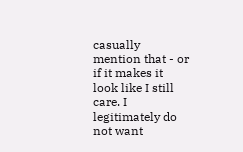casually mention that - or if it makes it look like I still care. I legitimately do not want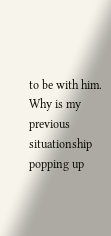to be with him.
Why is my previous situationship popping up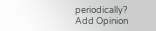periodically?
Add Opinion